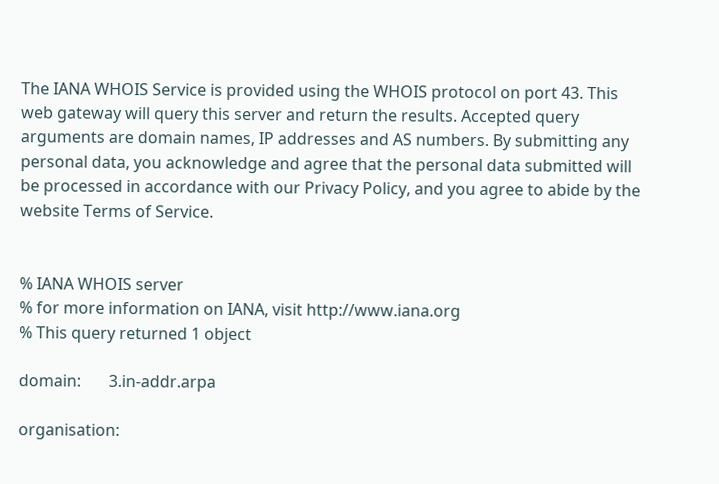The IANA WHOIS Service is provided using the WHOIS protocol on port 43. This web gateway will query this server and return the results. Accepted query arguments are domain names, IP addresses and AS numbers. By submitting any personal data, you acknowledge and agree that the personal data submitted will be processed in accordance with our Privacy Policy, and you agree to abide by the website Terms of Service.


% IANA WHOIS server
% for more information on IANA, visit http://www.iana.org
% This query returned 1 object

domain:       3.in-addr.arpa

organisation: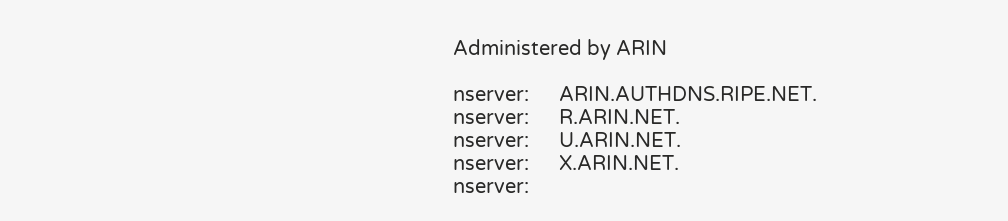Administered by ARIN

nserver:      ARIN.AUTHDNS.RIPE.NET.
nserver:      R.ARIN.NET.
nserver:      U.ARIN.NET.
nserver:      X.ARIN.NET.
nserver: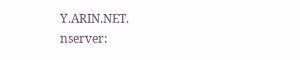Y.ARIN.NET.
nserver: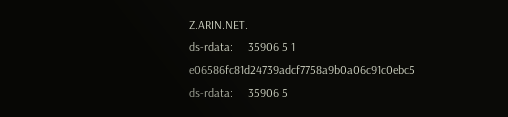Z.ARIN.NET.
ds-rdata:     35906 5 1 e06586fc81d24739adcf7758a9b0a06c91c0ebc5
ds-rdata:     35906 5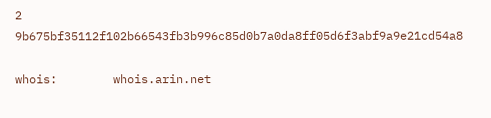2 9b675bf35112f102b66543fb3b996c85d0b7a0da8ff05d6f3abf9a9e21cd54a8

whois:        whois.arin.net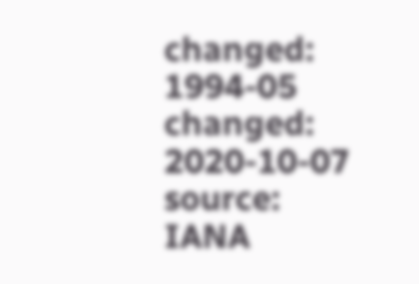changed:      1994-05
changed:      2020-10-07
source:       IANA